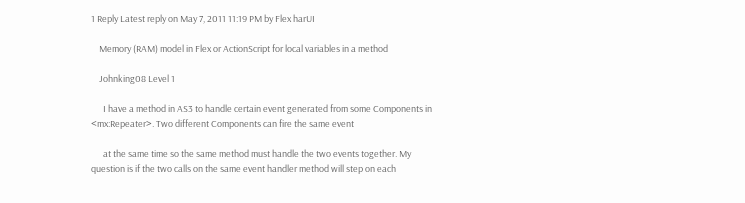1 Reply Latest reply on May 7, 2011 11:19 PM by Flex harUI

    Memory (RAM) model in Flex or ActionScript for local variables in a method

    Johnking08 Level 1

      I have a method in AS3 to handle certain event generated from some Components in <mx:Repeater>. Two different Components can fire the same event

      at the same time so the same method must handle the two events together. My question is if the two calls on the same event handler method will step on each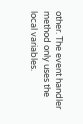other. The event handler method only uses the local variables.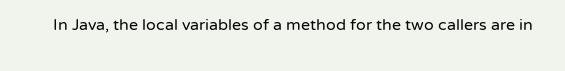In Java, the local variables of a method for the two callers are in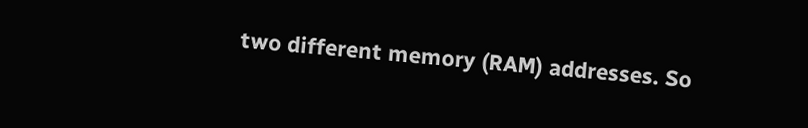two different memory (RAM) addresses. So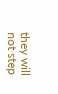they will not step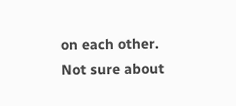on each other. Not sure about